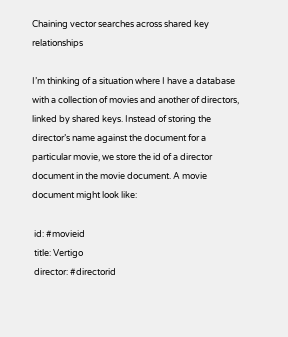Chaining vector searches across shared key relationships

I’m thinking of a situation where I have a database with a collection of movies and another of directors, linked by shared keys. Instead of storing the director’s name against the document for a particular movie, we store the id of a director document in the movie document. A movie document might look like:

 id: #movieid
 title: Vertigo
 director: #directorid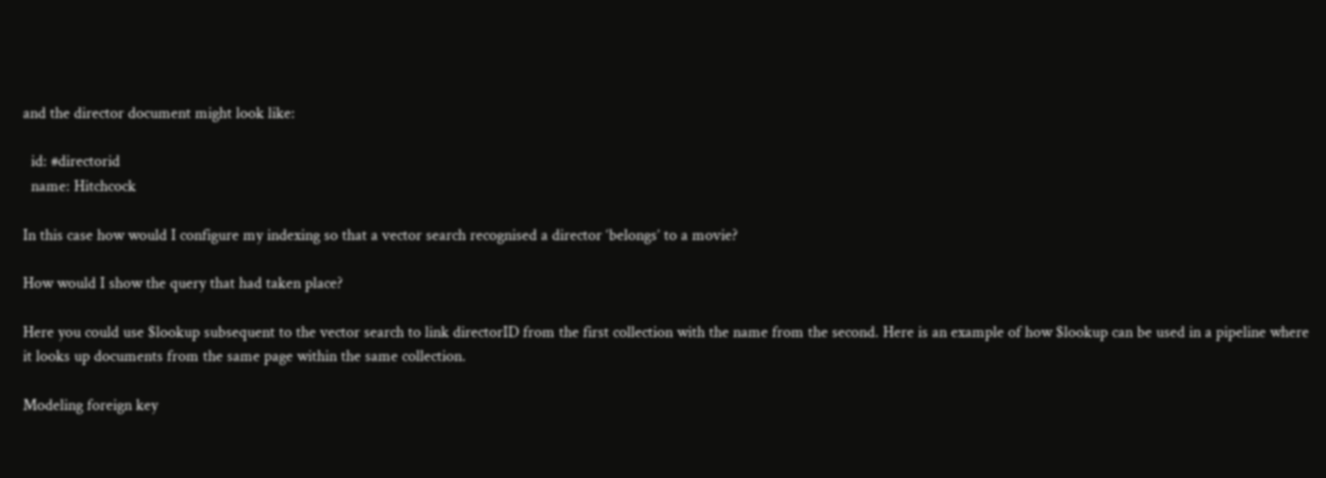and the director document might look like:

  id: #directorid
  name: Hitchcock

In this case how would I configure my indexing so that a vector search recognised a director ‘belongs’ to a movie?

How would I show the query that had taken place?

Here you could use $lookup subsequent to the vector search to link directorID from the first collection with the name from the second. Here is an example of how $lookup can be used in a pipeline where it looks up documents from the same page within the same collection.

Modeling foreign key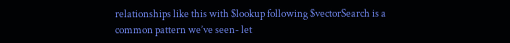relationships like this with $lookup following $vectorSearch is a common pattern we’ve seen- let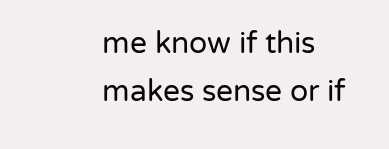me know if this makes sense or if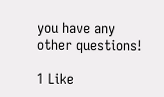you have any other questions!

1 Like